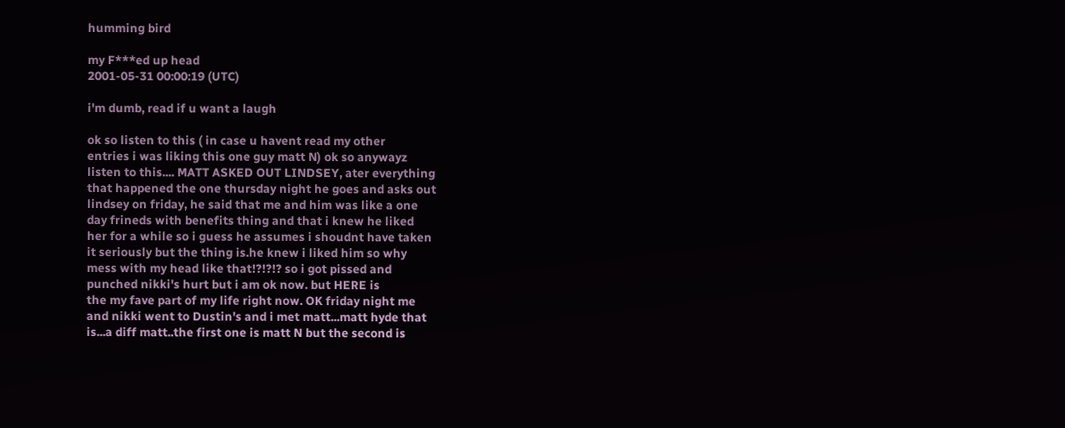humming bird

my F***ed up head
2001-05-31 00:00:19 (UTC)

i'm dumb, read if u want a laugh

ok so listen to this ( in case u havent read my other
entries i was liking this one guy matt N) ok so anywayz
listen to this.... MATT ASKED OUT LINDSEY, ater everything
that happened the one thursday night he goes and asks out
lindsey on friday, he said that me and him was like a one
day frineds with benefits thing and that i knew he liked
her for a while so i guess he assumes i shoudnt have taken
it seriously but the thing is.he knew i liked him so why
mess with my head like that!?!?!? so i got pissed and
punched nikki's hurt but i am ok now. but HERE is
the my fave part of my life right now. OK friday night me
and nikki went to Dustin's and i met matt...matt hyde that
is...a diff matt..the first one is matt N but the second is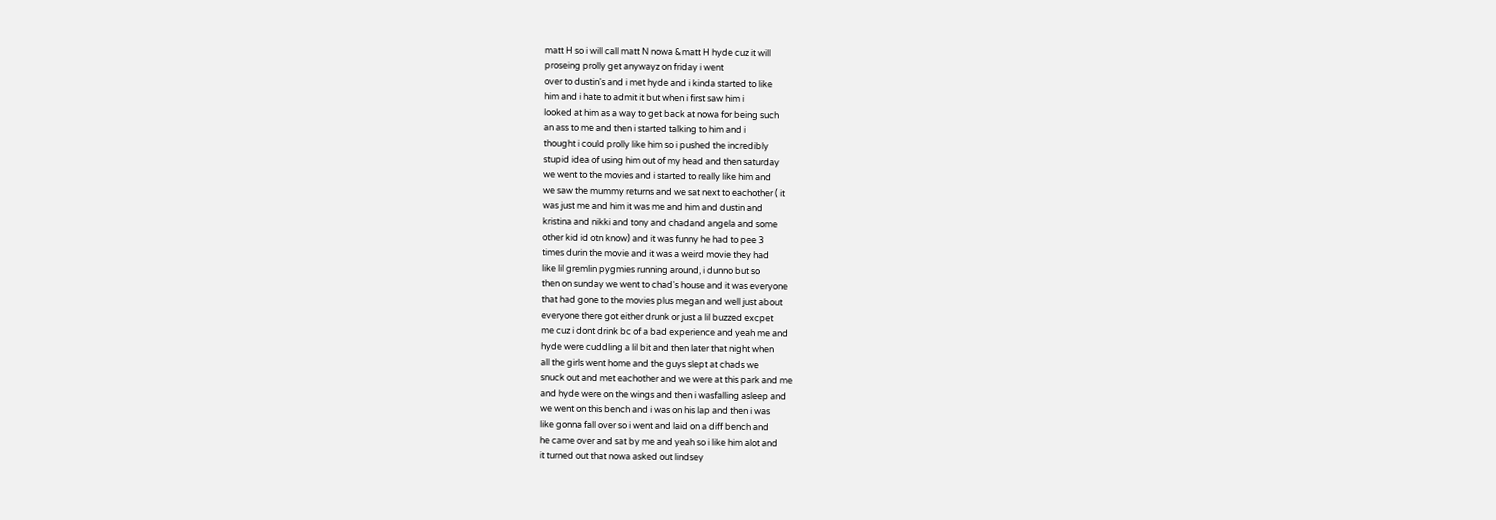matt H so i will call matt N nowa &matt H hyde cuz it will
proseing prolly get anywayz on friday i went
over to dustin's and i met hyde and i kinda started to like
him and i hate to admit it but when i first saw him i
looked at him as a way to get back at nowa for being such
an ass to me and then i started talking to him and i
thought i could prolly like him so i pushed the incredibly
stupid idea of using him out of my head and then saturday
we went to the movies and i started to really like him and
we saw the mummy returns and we sat next to eachother ( it
was just me and him it was me and him and dustin and
kristina and nikki and tony and chadand angela and some
other kid id otn know) and it was funny he had to pee 3
times durin the movie and it was a weird movie they had
like lil gremlin pygmies running around, i dunno but so
then on sunday we went to chad's house and it was everyone
that had gone to the movies plus megan and well just about
everyone there got either drunk or just a lil buzzed excpet
me cuz i dont drink bc of a bad experience and yeah me and
hyde were cuddling a lil bit and then later that night when
all the girls went home and the guys slept at chads we
snuck out and met eachother and we were at this park and me
and hyde were on the wings and then i wasfalling asleep and
we went on this bench and i was on his lap and then i was
like gonna fall over so i went and laid on a diff bench and
he came over and sat by me and yeah so i like him alot and
it turned out that nowa asked out lindsey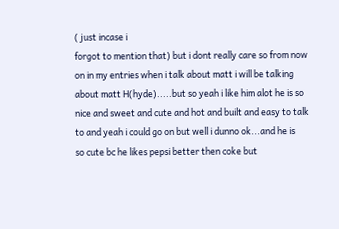( just incase i
forgot to mention that) but i dont really care so from now
on in my entries when i talk about matt i will be talking
about matt H(hyde).....but so yeah i like him alot he is so
nice and sweet and cute and hot and built and easy to talk
to and yeah i could go on but well i dunno ok...and he is
so cute bc he likes pepsi better then coke but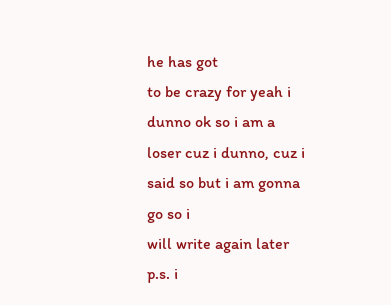he has got
to be crazy for yeah i dunno ok so i am a
loser cuz i dunno, cuz i said so but i am gonna go so i
will write again later
p.s. i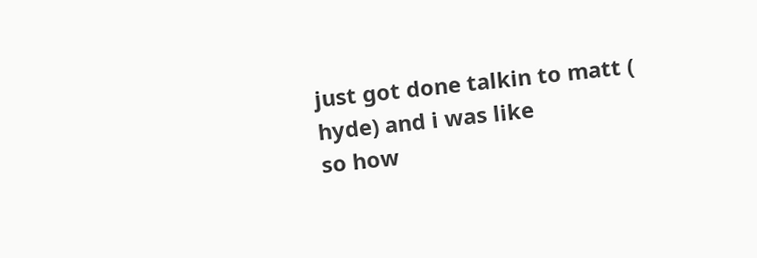just got done talkin to matt ( hyde) and i was like
so how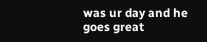was ur day and he goes great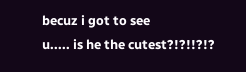becuz i got to see
u..... is he the cutest?!?!!?!?